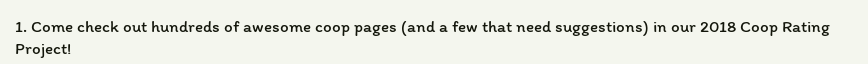1. Come check out hundreds of awesome coop pages (and a few that need suggestions) in our 2018 Coop Rating Project!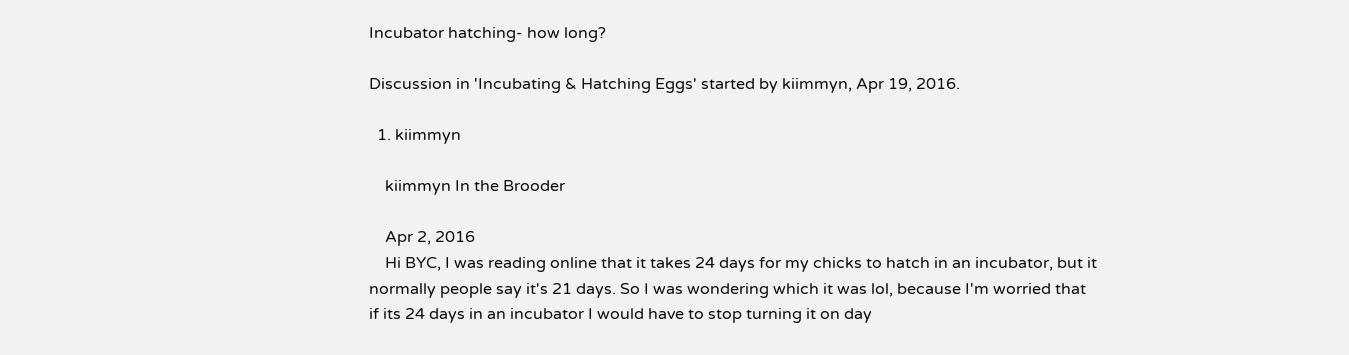Incubator hatching- how long?

Discussion in 'Incubating & Hatching Eggs' started by kiimmyn, Apr 19, 2016.

  1. kiimmyn

    kiimmyn In the Brooder

    Apr 2, 2016
    Hi BYC, I was reading online that it takes 24 days for my chicks to hatch in an incubator, but it normally people say it's 21 days. So I was wondering which it was lol, because I'm worried that if its 24 days in an incubator I would have to stop turning it on day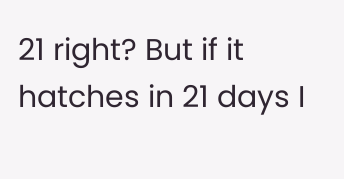21 right? But if it hatches in 21 days I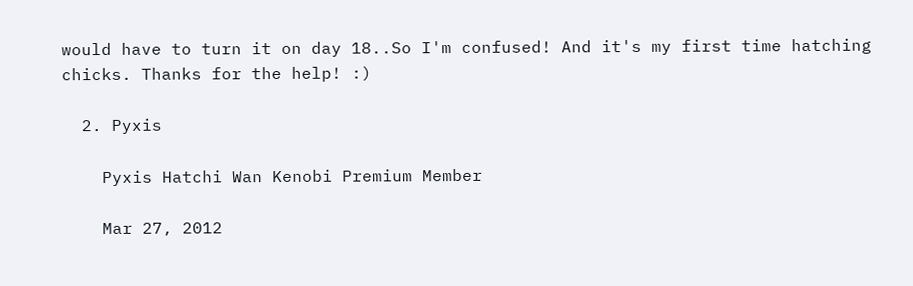would have to turn it on day 18..So I'm confused! And it's my first time hatching chicks. Thanks for the help! :)

  2. Pyxis

    Pyxis Hatchi Wan Kenobi Premium Member

    Mar 27, 2012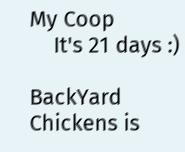My Coop
    It's 21 days :)

BackYard Chickens is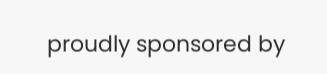proudly sponsored by